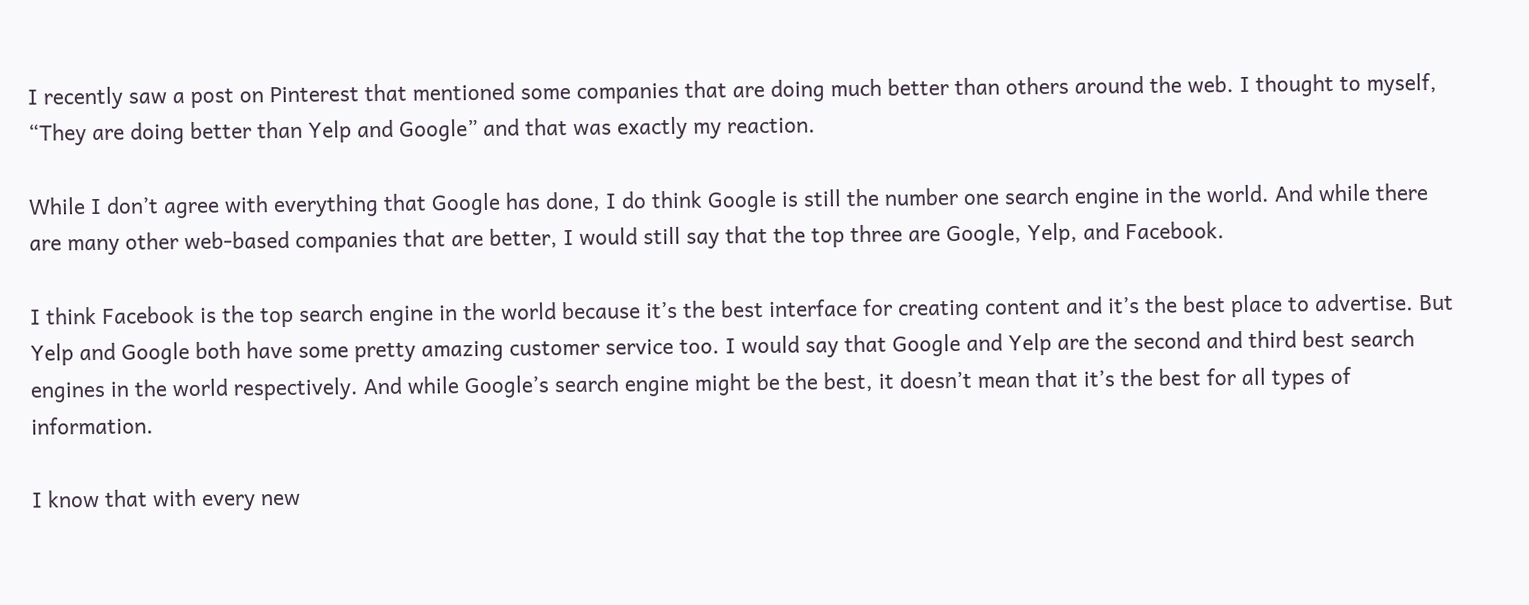I recently saw a post on Pinterest that mentioned some companies that are doing much better than others around the web. I thought to myself, “They are doing better than Yelp and Google” and that was exactly my reaction.

While I don’t agree with everything that Google has done, I do think Google is still the number one search engine in the world. And while there are many other web-based companies that are better, I would still say that the top three are Google, Yelp, and Facebook.

I think Facebook is the top search engine in the world because it’s the best interface for creating content and it’s the best place to advertise. But Yelp and Google both have some pretty amazing customer service too. I would say that Google and Yelp are the second and third best search engines in the world respectively. And while Google’s search engine might be the best, it doesn’t mean that it’s the best for all types of information.

I know that with every new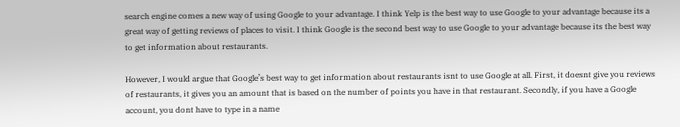search engine comes a new way of using Google to your advantage. I think Yelp is the best way to use Google to your advantage because its a great way of getting reviews of places to visit. I think Google is the second best way to use Google to your advantage because its the best way to get information about restaurants.

However, I would argue that Google’s best way to get information about restaurants isnt to use Google at all. First, it doesnt give you reviews of restaurants, it gives you an amount that is based on the number of points you have in that restaurant. Secondly, if you have a Google account, you dont have to type in a name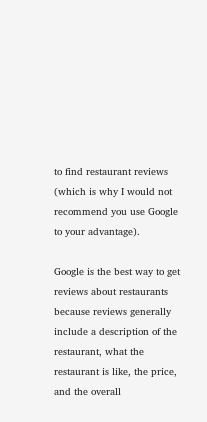to find restaurant reviews (which is why I would not recommend you use Google to your advantage).

Google is the best way to get reviews about restaurants because reviews generally include a description of the restaurant, what the restaurant is like, the price, and the overall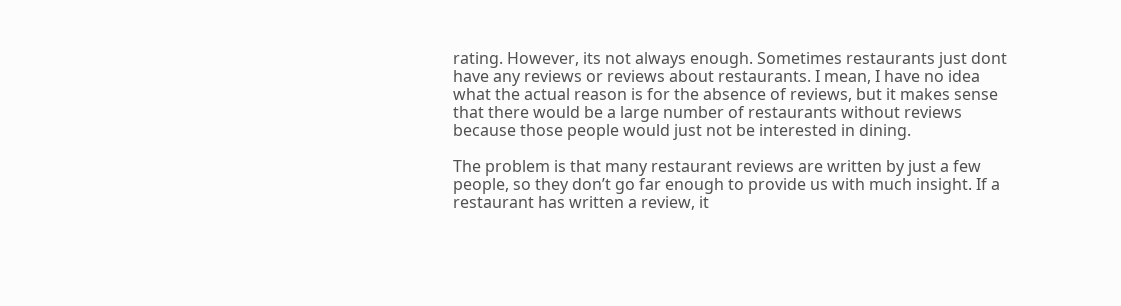rating. However, its not always enough. Sometimes restaurants just dont have any reviews or reviews about restaurants. I mean, I have no idea what the actual reason is for the absence of reviews, but it makes sense that there would be a large number of restaurants without reviews because those people would just not be interested in dining.

The problem is that many restaurant reviews are written by just a few people, so they don’t go far enough to provide us with much insight. If a restaurant has written a review, it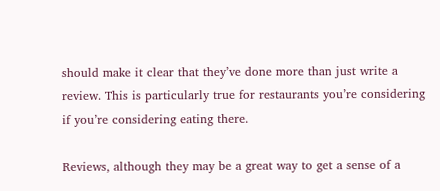should make it clear that they’ve done more than just write a review. This is particularly true for restaurants you’re considering if you’re considering eating there.

Reviews, although they may be a great way to get a sense of a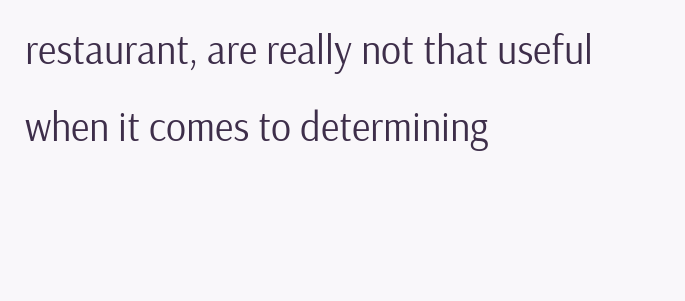restaurant, are really not that useful when it comes to determining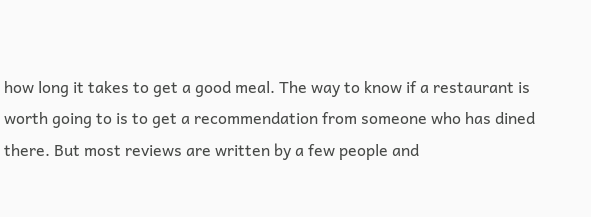how long it takes to get a good meal. The way to know if a restaurant is worth going to is to get a recommendation from someone who has dined there. But most reviews are written by a few people and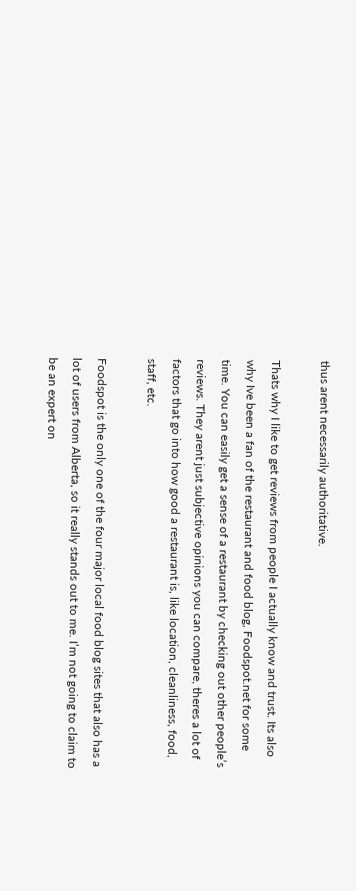thus arent necessarily authoritative.

Thats why I like to get reviews from people I actually know and trust. Its also why Ive been a fan of the restaurant and food blog, Foodspot.net for some time. You can easily get a sense of a restaurant by checking out other people’s reviews. They arent just subjective opinions you can compare, theres a lot of factors that go into how good a restaurant is, like location, cleanliness, food, staff, etc.

Foodspot is the only one of the four major local food blog sites that also has a lot of users from Alberta, so it really stands out to me. I’m not going to claim to be an expert on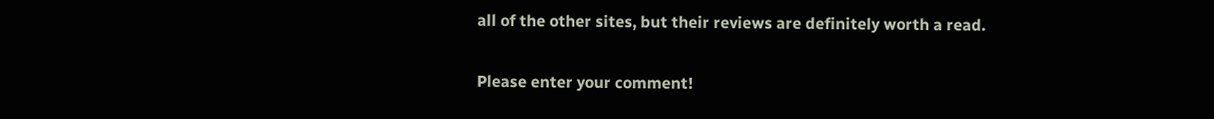all of the other sites, but their reviews are definitely worth a read.


Please enter your comment!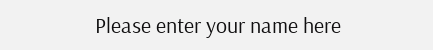Please enter your name here